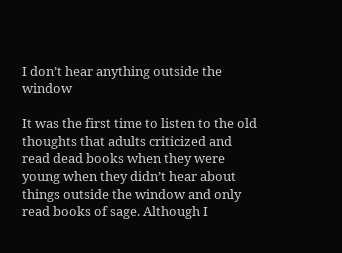I don’t hear anything outside the window

It was the first time to listen to the old thoughts that adults criticized and read dead books when they were young when they didn’t hear about things outside the window and only read books of sage. Although I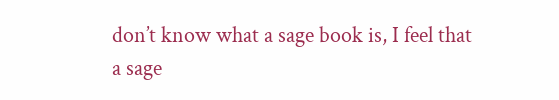don’t know what a sage book is, I feel that a sage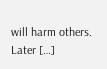will harm others. Later […]